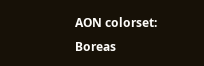AON colorset: Boreas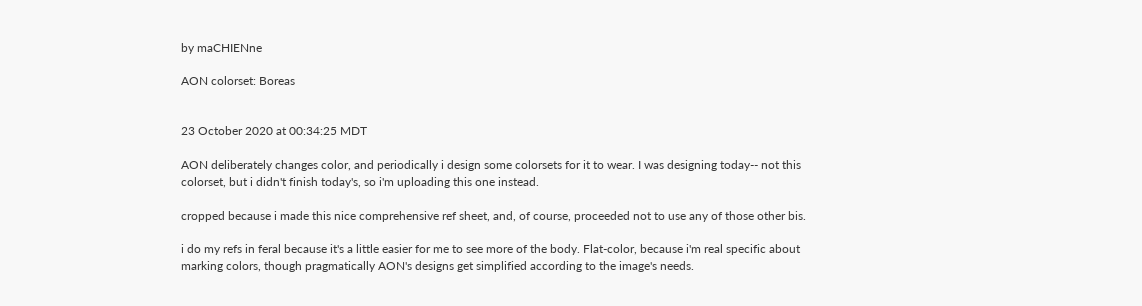by maCHIENne

AON colorset: Boreas


23 October 2020 at 00:34:25 MDT

AON deliberately changes color, and periodically i design some colorsets for it to wear. I was designing today-- not this colorset, but i didn't finish today's, so i'm uploading this one instead.

cropped because i made this nice comprehensive ref sheet, and, of course, proceeded not to use any of those other bis.

i do my refs in feral because it's a little easier for me to see more of the body. Flat-color, because i'm real specific about marking colors, though pragmatically AON's designs get simplified according to the image's needs.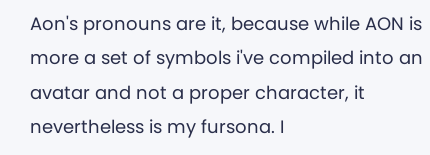Aon's pronouns are it, because while AON is more a set of symbols i've compiled into an avatar and not a proper character, it nevertheless is my fursona. I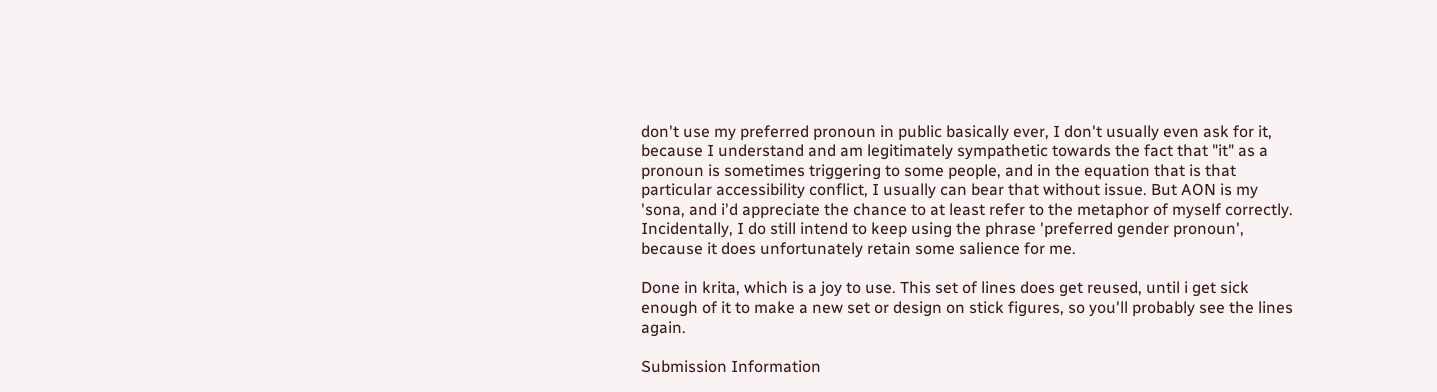don't use my preferred pronoun in public basically ever, I don't usually even ask for it, because I understand and am legitimately sympathetic towards the fact that "it" as a pronoun is sometimes triggering to some people, and in the equation that is that particular accessibility conflict, I usually can bear that without issue. But AON is my 'sona, and i'd appreciate the chance to at least refer to the metaphor of myself correctly.
Incidentally, I do still intend to keep using the phrase 'preferred gender pronoun', because it does unfortunately retain some salience for me.

Done in krita, which is a joy to use. This set of lines does get reused, until i get sick enough of it to make a new set or design on stick figures, so you'll probably see the lines again.

Submission Information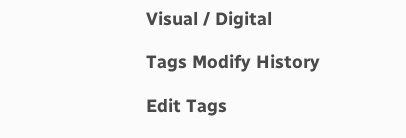Visual / Digital

Tags Modify History

Edit Tags